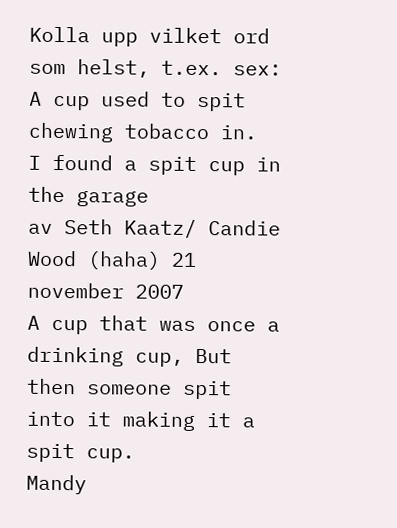Kolla upp vilket ord som helst, t.ex. sex:
A cup used to spit chewing tobacco in.
I found a spit cup in the garage
av Seth Kaatz/ Candie Wood (haha) 21 november 2007
A cup that was once a drinking cup, But then someone spit into it making it a spit cup.
Mandy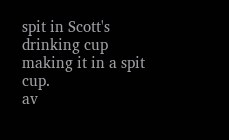spit in Scott's drinking cup making it in a spit cup.
av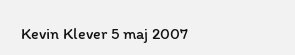Kevin Klever 5 maj 2007